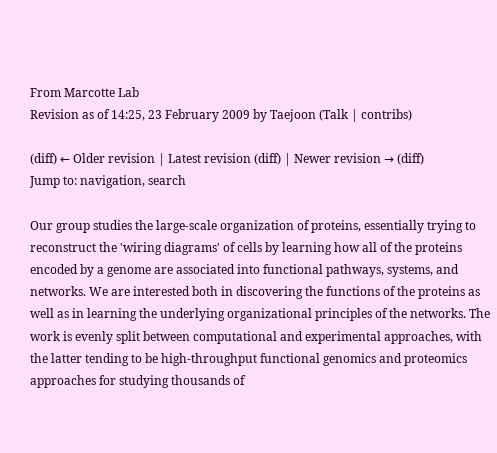From Marcotte Lab
Revision as of 14:25, 23 February 2009 by Taejoon (Talk | contribs)

(diff) ← Older revision | Latest revision (diff) | Newer revision → (diff)
Jump to: navigation, search

Our group studies the large-scale organization of proteins, essentially trying to reconstruct the 'wiring diagrams' of cells by learning how all of the proteins encoded by a genome are associated into functional pathways, systems, and networks. We are interested both in discovering the functions of the proteins as well as in learning the underlying organizational principles of the networks. The work is evenly split between computational and experimental approaches, with the latter tending to be high-throughput functional genomics and proteomics approaches for studying thousands of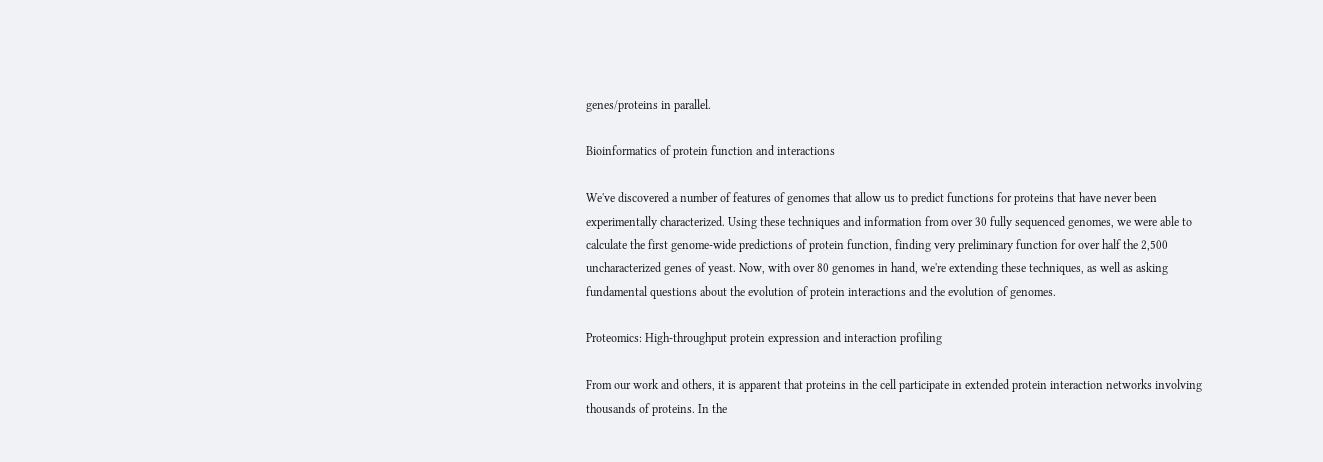genes/proteins in parallel.

Bioinformatics of protein function and interactions

We've discovered a number of features of genomes that allow us to predict functions for proteins that have never been experimentally characterized. Using these techniques and information from over 30 fully sequenced genomes, we were able to calculate the first genome-wide predictions of protein function, finding very preliminary function for over half the 2,500 uncharacterized genes of yeast. Now, with over 80 genomes in hand, we're extending these techniques, as well as asking fundamental questions about the evolution of protein interactions and the evolution of genomes.

Proteomics: High-throughput protein expression and interaction profiling

From our work and others, it is apparent that proteins in the cell participate in extended protein interaction networks involving thousands of proteins. In the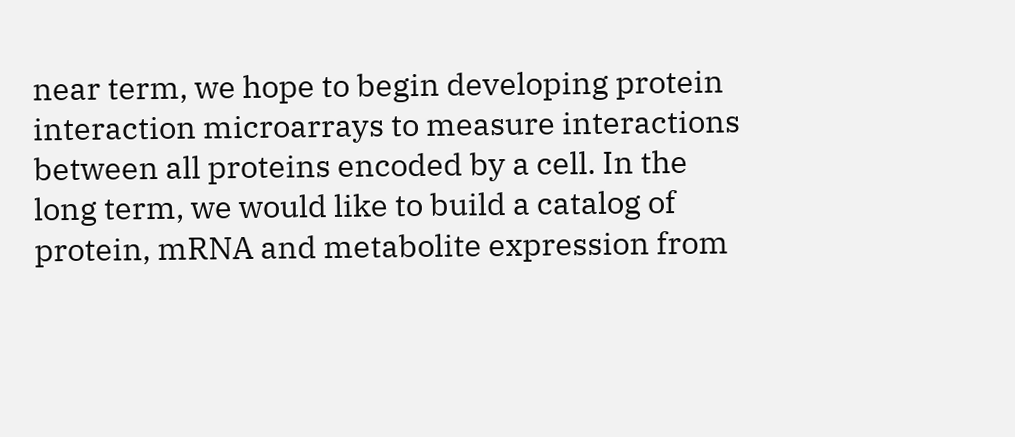near term, we hope to begin developing protein interaction microarrays to measure interactions between all proteins encoded by a cell. In the long term, we would like to build a catalog of protein, mRNA and metabolite expression from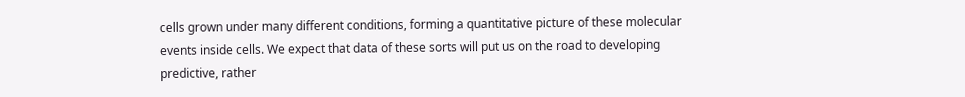cells grown under many different conditions, forming a quantitative picture of these molecular events inside cells. We expect that data of these sorts will put us on the road to developing predictive, rather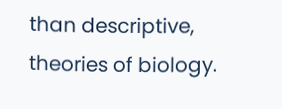than descriptive, theories of biology.